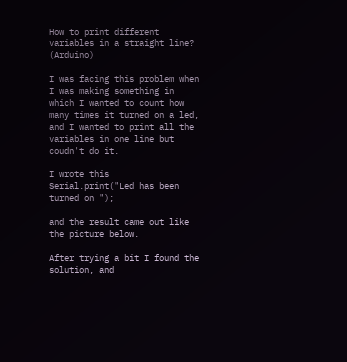How to print different variables in a straight line? (Arduino)

I was facing this problem when I was making something in which I wanted to count how many times it turned on a led, and I wanted to print all the variables in one line but coudn't do it.

I wrote this
Serial.print("Led has been turned on ");

and the result came out like the picture below.

After trying a bit I found the solution, and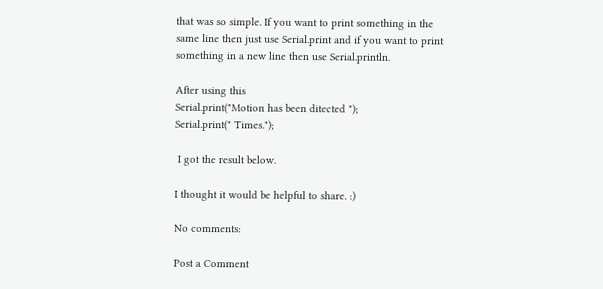that was so simple. If you want to print something in the same line then just use Serial.print and if you want to print something in a new line then use Serial.println.

After using this
Serial.print("Motion has been ditected ");
Serial.print(" Times.");

 I got the result below.

I thought it would be helpful to share. :)

No comments:

Post a Comment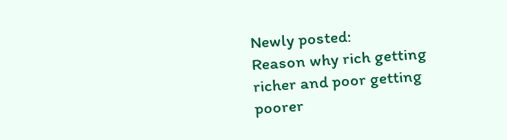Newly posted:
Reason why rich getting richer and poor getting poorer